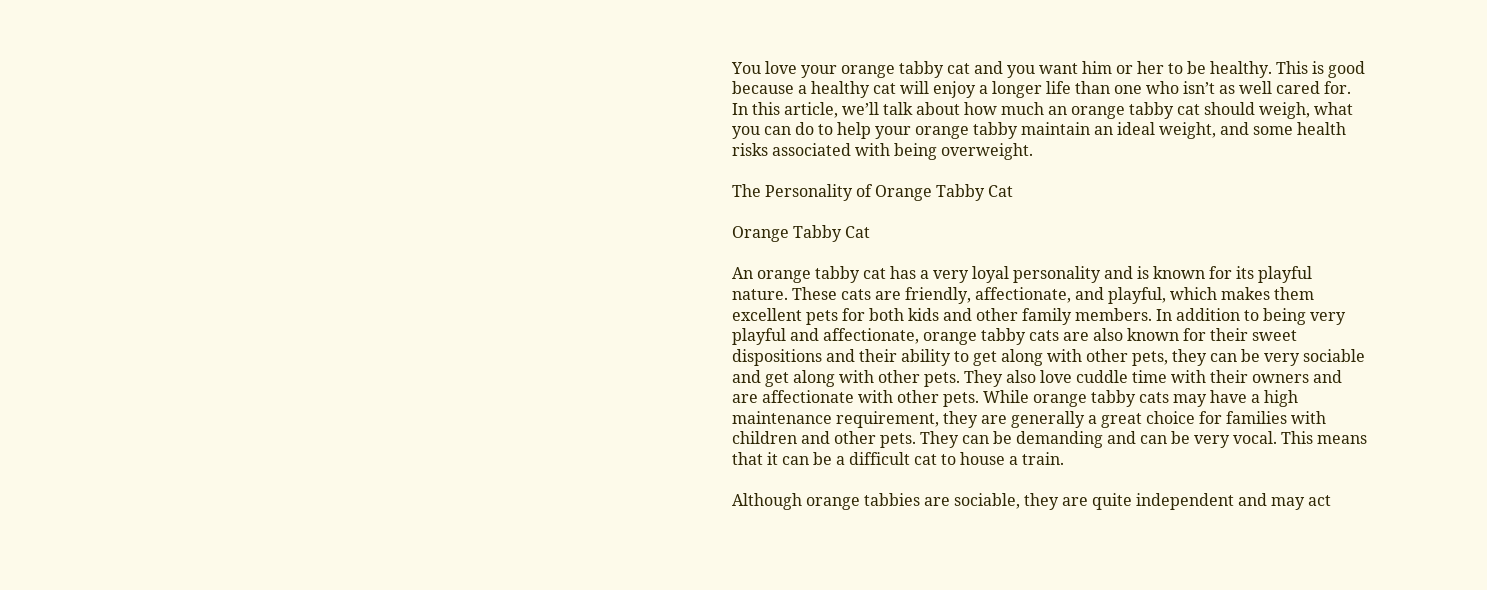You love your orange tabby cat and you want him or her to be healthy. This is good because a healthy cat will enjoy a longer life than one who isn’t as well cared for. In this article, we’ll talk about how much an orange tabby cat should weigh, what you can do to help your orange tabby maintain an ideal weight, and some health risks associated with being overweight.

The Personality of Orange Tabby Cat

Orange Tabby Cat

An orange tabby cat has a very loyal personality and is known for its playful nature. These cats are friendly, affectionate, and playful, which makes them excellent pets for both kids and other family members. In addition to being very playful and affectionate, orange tabby cats are also known for their sweet dispositions and their ability to get along with other pets, they can be very sociable and get along with other pets. They also love cuddle time with their owners and are affectionate with other pets. While orange tabby cats may have a high maintenance requirement, they are generally a great choice for families with children and other pets. They can be demanding and can be very vocal. This means that it can be a difficult cat to house a train.

Although orange tabbies are sociable, they are quite independent and may act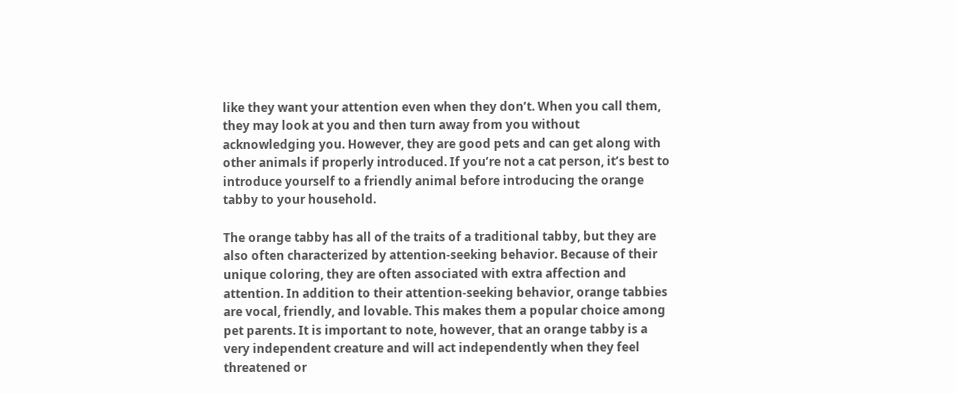like they want your attention even when they don’t. When you call them, they may look at you and then turn away from you without acknowledging you. However, they are good pets and can get along with other animals if properly introduced. If you’re not a cat person, it’s best to introduce yourself to a friendly animal before introducing the orange tabby to your household.

The orange tabby has all of the traits of a traditional tabby, but they are also often characterized by attention-seeking behavior. Because of their unique coloring, they are often associated with extra affection and attention. In addition to their attention-seeking behavior, orange tabbies are vocal, friendly, and lovable. This makes them a popular choice among pet parents. It is important to note, however, that an orange tabby is a very independent creature and will act independently when they feel threatened or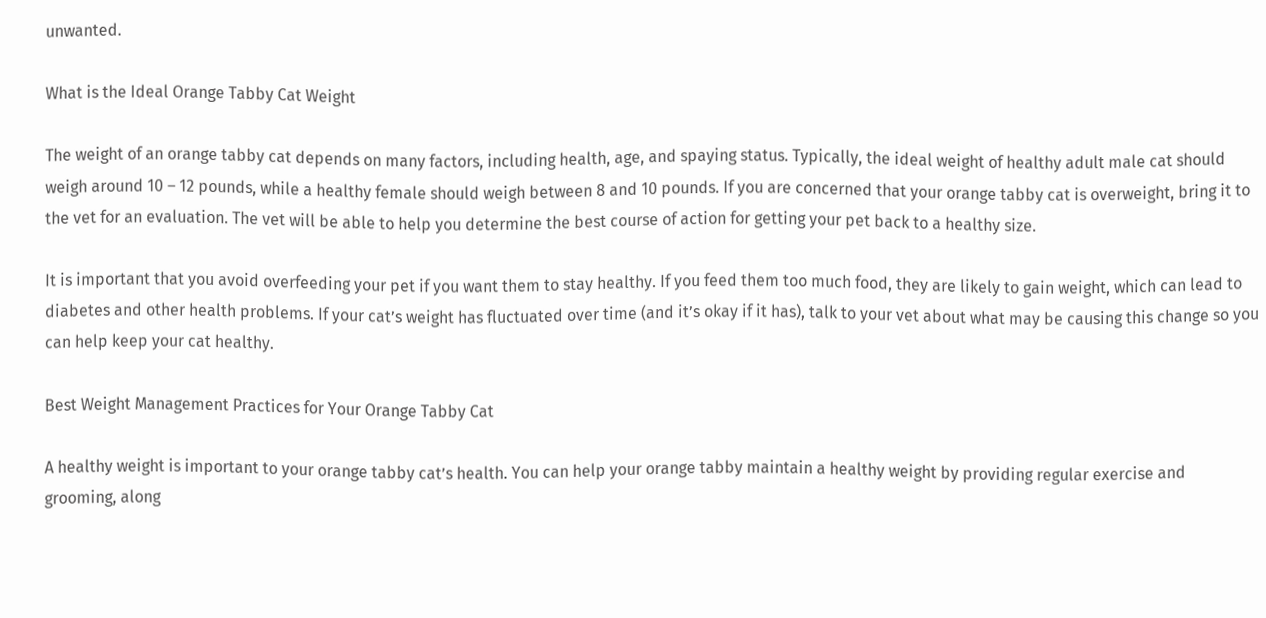unwanted.

What is the Ideal Orange Tabby Cat Weight

The weight of an orange tabby cat depends on many factors, including health, age, and spaying status. Typically, the ideal weight of healthy adult male cat should weigh around 10 – 12 pounds, while a healthy female should weigh between 8 and 10 pounds. If you are concerned that your orange tabby cat is overweight, bring it to the vet for an evaluation. The vet will be able to help you determine the best course of action for getting your pet back to a healthy size.

It is important that you avoid overfeeding your pet if you want them to stay healthy. If you feed them too much food, they are likely to gain weight, which can lead to diabetes and other health problems. If your cat’s weight has fluctuated over time (and it’s okay if it has), talk to your vet about what may be causing this change so you can help keep your cat healthy.

Best Weight Management Practices for Your Orange Tabby Cat

A healthy weight is important to your orange tabby cat’s health. You can help your orange tabby maintain a healthy weight by providing regular exercise and grooming, along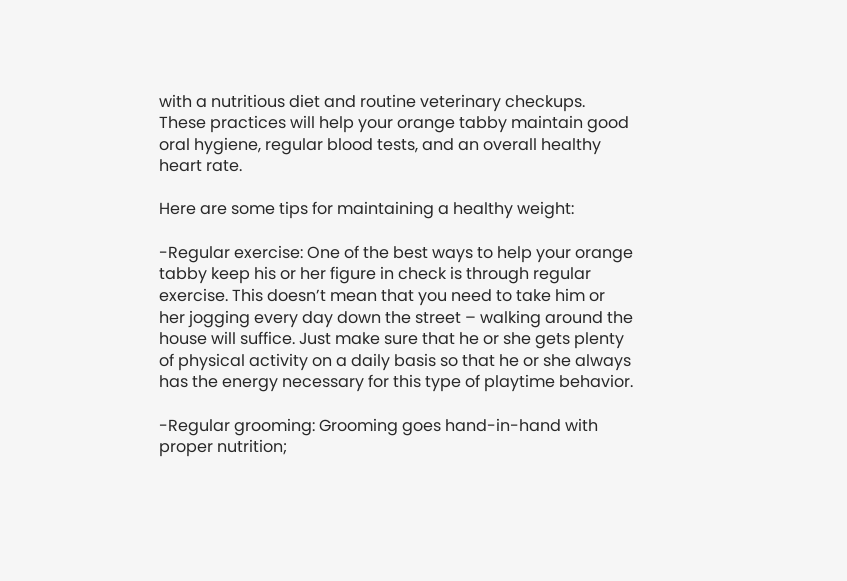with a nutritious diet and routine veterinary checkups. These practices will help your orange tabby maintain good oral hygiene, regular blood tests, and an overall healthy heart rate.

Here are some tips for maintaining a healthy weight:

-Regular exercise: One of the best ways to help your orange tabby keep his or her figure in check is through regular exercise. This doesn’t mean that you need to take him or her jogging every day down the street – walking around the house will suffice. Just make sure that he or she gets plenty of physical activity on a daily basis so that he or she always has the energy necessary for this type of playtime behavior.

-Regular grooming: Grooming goes hand-in-hand with proper nutrition;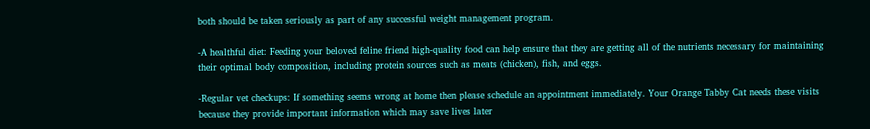both should be taken seriously as part of any successful weight management program.

-A healthful diet: Feeding your beloved feline friend high-quality food can help ensure that they are getting all of the nutrients necessary for maintaining their optimal body composition, including protein sources such as meats (chicken), fish, and eggs.

-Regular vet checkups: If something seems wrong at home then please schedule an appointment immediately. Your Orange Tabby Cat needs these visits because they provide important information which may save lives later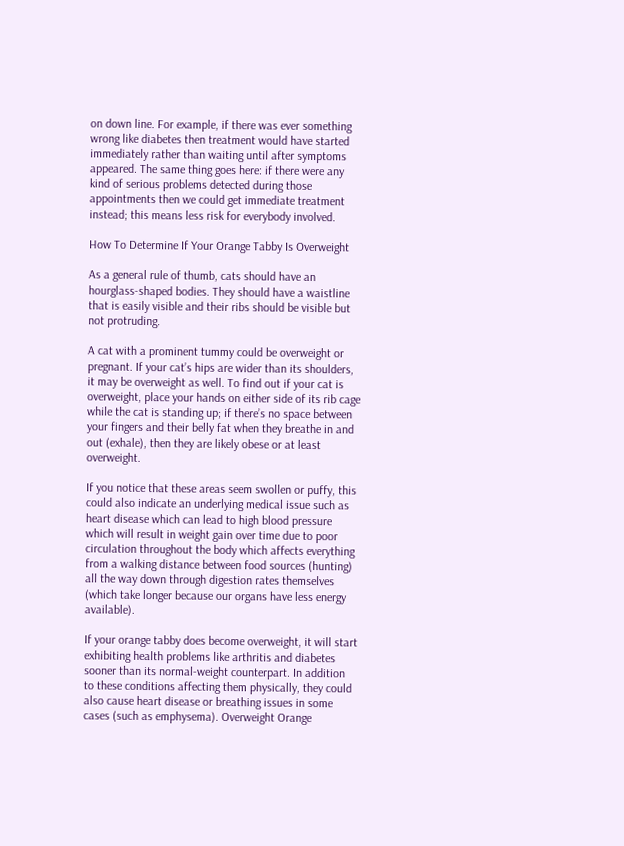on down line. For example, if there was ever something wrong like diabetes then treatment would have started immediately rather than waiting until after symptoms appeared. The same thing goes here: if there were any kind of serious problems detected during those appointments then we could get immediate treatment instead; this means less risk for everybody involved.

How To Determine If Your Orange Tabby Is Overweight

As a general rule of thumb, cats should have an hourglass-shaped bodies. They should have a waistline that is easily visible and their ribs should be visible but not protruding.

A cat with a prominent tummy could be overweight or pregnant. If your cat’s hips are wider than its shoulders, it may be overweight as well. To find out if your cat is overweight, place your hands on either side of its rib cage while the cat is standing up; if there’s no space between your fingers and their belly fat when they breathe in and out (exhale), then they are likely obese or at least overweight.

If you notice that these areas seem swollen or puffy, this could also indicate an underlying medical issue such as heart disease which can lead to high blood pressure which will result in weight gain over time due to poor circulation throughout the body which affects everything from a walking distance between food sources (hunting) all the way down through digestion rates themselves (which take longer because our organs have less energy available).

If your orange tabby does become overweight, it will start exhibiting health problems like arthritis and diabetes sooner than its normal-weight counterpart. In addition to these conditions affecting them physically, they could also cause heart disease or breathing issues in some cases (such as emphysema). Overweight Orange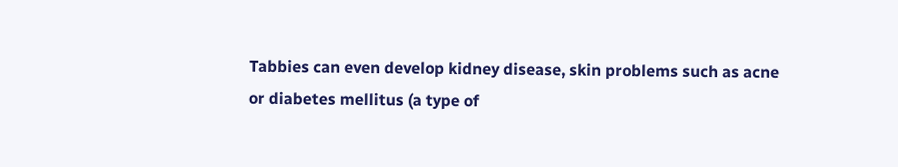Tabbies can even develop kidney disease, skin problems such as acne or diabetes mellitus (a type of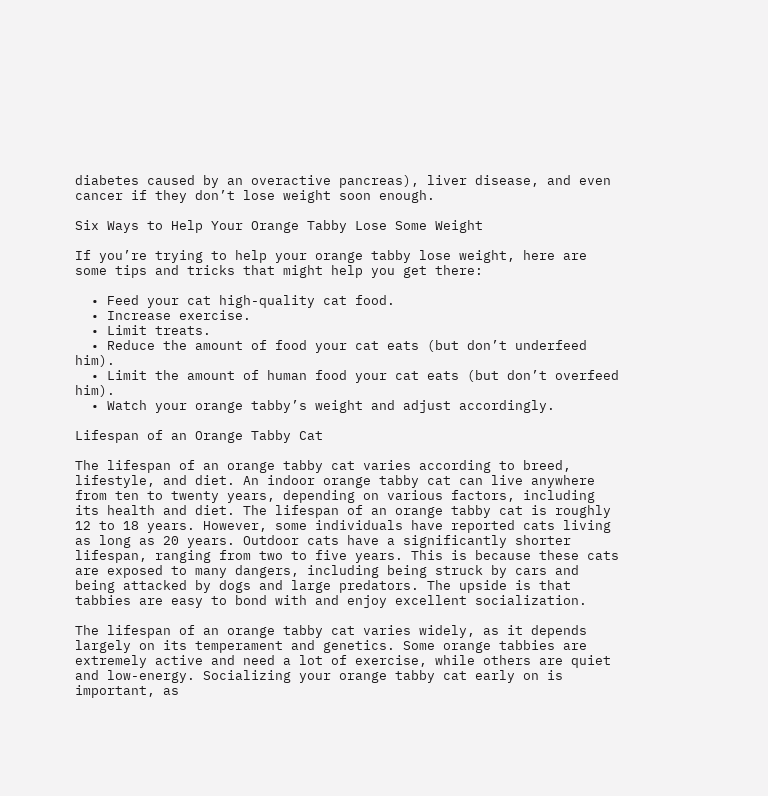diabetes caused by an overactive pancreas), liver disease, and even cancer if they don’t lose weight soon enough.

Six Ways to Help Your Orange Tabby Lose Some Weight

If you’re trying to help your orange tabby lose weight, here are some tips and tricks that might help you get there:

  • Feed your cat high-quality cat food.
  • Increase exercise.
  • Limit treats.
  • Reduce the amount of food your cat eats (but don’t underfeed him).
  • Limit the amount of human food your cat eats (but don’t overfeed him).
  • Watch your orange tabby’s weight and adjust accordingly.

Lifespan of an Orange Tabby Cat

The lifespan of an orange tabby cat varies according to breed, lifestyle, and diet. An indoor orange tabby cat can live anywhere from ten to twenty years, depending on various factors, including its health and diet. The lifespan of an orange tabby cat is roughly 12 to 18 years. However, some individuals have reported cats living as long as 20 years. Outdoor cats have a significantly shorter lifespan, ranging from two to five years. This is because these cats are exposed to many dangers, including being struck by cars and being attacked by dogs and large predators. The upside is that tabbies are easy to bond with and enjoy excellent socialization.

The lifespan of an orange tabby cat varies widely, as it depends largely on its temperament and genetics. Some orange tabbies are extremely active and need a lot of exercise, while others are quiet and low-energy. Socializing your orange tabby cat early on is important, as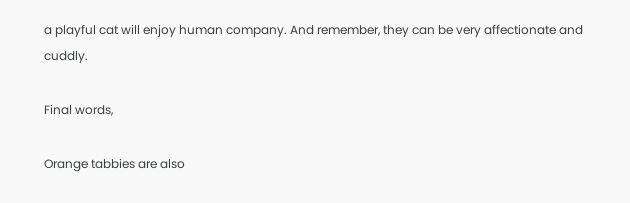a playful cat will enjoy human company. And remember, they can be very affectionate and cuddly.

Final words,

Orange tabbies are also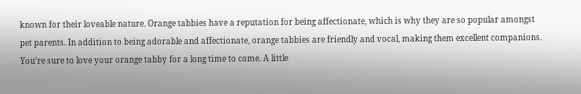known for their loveable nature. Orange tabbies have a reputation for being affectionate, which is why they are so popular amongst pet parents. In addition to being adorable and affectionate, orange tabbies are friendly and vocal, making them excellent companions. You’re sure to love your orange tabby for a long time to come. A little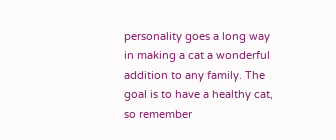personality goes a long way in making a cat a wonderful addition to any family. The goal is to have a healthy cat, so remember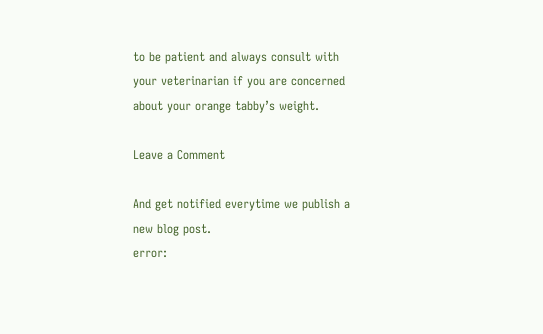to be patient and always consult with your veterinarian if you are concerned about your orange tabby’s weight.

Leave a Comment

And get notified everytime we publish a new blog post.
error: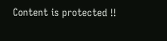Content is protected !!